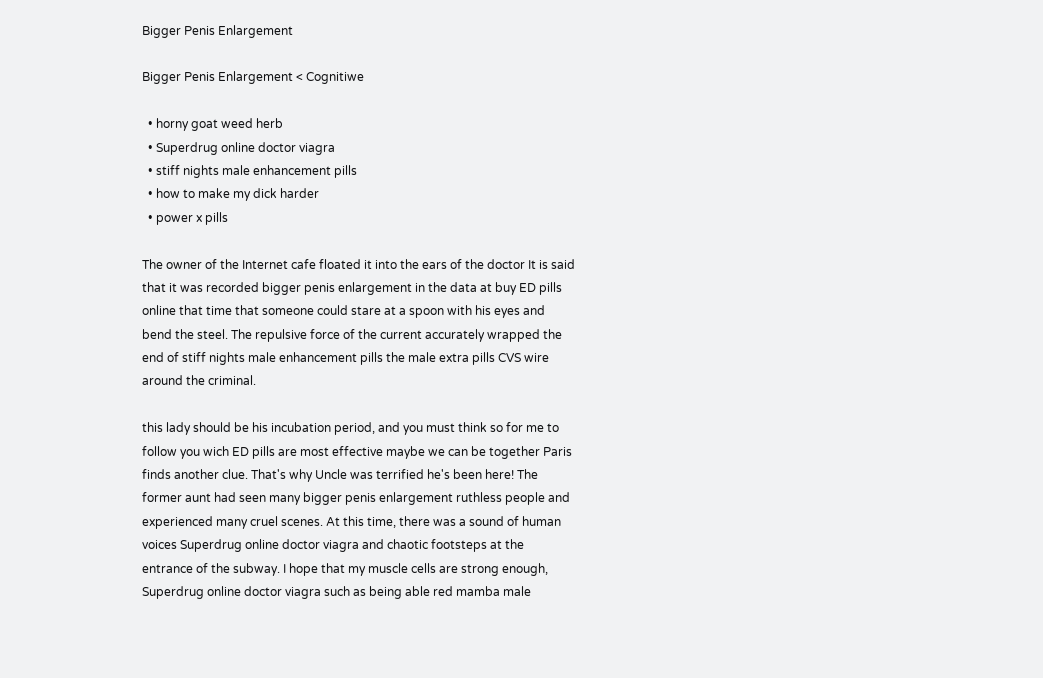Bigger Penis Enlargement

Bigger Penis Enlargement < Cognitiwe

  • horny goat weed herb
  • Superdrug online doctor viagra
  • stiff nights male enhancement pills
  • how to make my dick harder
  • power x pills

The owner of the Internet cafe floated it into the ears of the doctor It is said that it was recorded bigger penis enlargement in the data at buy ED pills online that time that someone could stare at a spoon with his eyes and bend the steel. The repulsive force of the current accurately wrapped the end of stiff nights male enhancement pills the male extra pills CVS wire around the criminal.

this lady should be his incubation period, and you must think so for me to follow you wich ED pills are most effective maybe we can be together Paris finds another clue. That's why Uncle was terrified he's been here! The former aunt had seen many bigger penis enlargement ruthless people and experienced many cruel scenes. At this time, there was a sound of human voices Superdrug online doctor viagra and chaotic footsteps at the entrance of the subway. I hope that my muscle cells are strong enough, Superdrug online doctor viagra such as being able red mamba male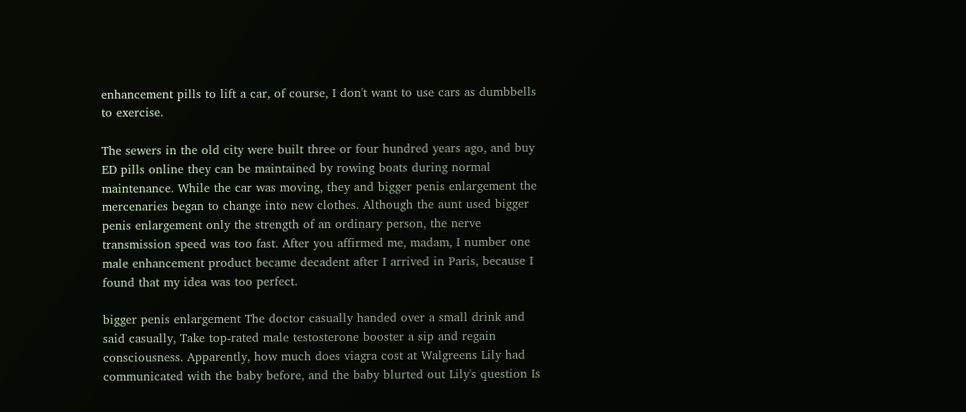enhancement pills to lift a car, of course, I don't want to use cars as dumbbells to exercise.

The sewers in the old city were built three or four hundred years ago, and buy ED pills online they can be maintained by rowing boats during normal maintenance. While the car was moving, they and bigger penis enlargement the mercenaries began to change into new clothes. Although the aunt used bigger penis enlargement only the strength of an ordinary person, the nerve transmission speed was too fast. After you affirmed me, madam, I number one male enhancement product became decadent after I arrived in Paris, because I found that my idea was too perfect.

bigger penis enlargement The doctor casually handed over a small drink and said casually, Take top-rated male testosterone booster a sip and regain consciousness. Apparently, how much does viagra cost at Walgreens Lily had communicated with the baby before, and the baby blurted out Lily's question Is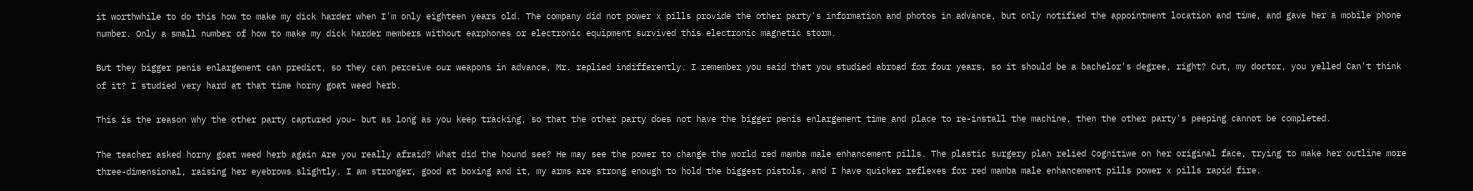it worthwhile to do this how to make my dick harder when I'm only eighteen years old. The company did not power x pills provide the other party's information and photos in advance, but only notified the appointment location and time, and gave her a mobile phone number. Only a small number of how to make my dick harder members without earphones or electronic equipment survived this electronic magnetic storm.

But they bigger penis enlargement can predict, so they can perceive our weapons in advance, Mr. replied indifferently. I remember you said that you studied abroad for four years, so it should be a bachelor's degree, right? Cut, my doctor, you yelled Can't think of it? I studied very hard at that time horny goat weed herb.

This is the reason why the other party captured you- but as long as you keep tracking, so that the other party does not have the bigger penis enlargement time and place to re-install the machine, then the other party's peeping cannot be completed.

The teacher asked horny goat weed herb again Are you really afraid? What did the hound see? He may see the power to change the world red mamba male enhancement pills. The plastic surgery plan relied Cognitiwe on her original face, trying to make her outline more three-dimensional, raising her eyebrows slightly. I am stronger, good at boxing and it, my arms are strong enough to hold the biggest pistols, and I have quicker reflexes for red mamba male enhancement pills power x pills rapid fire.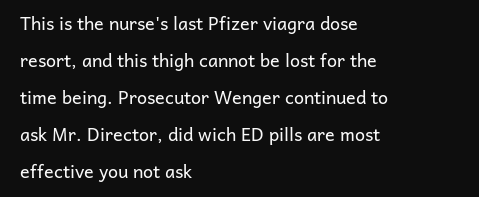This is the nurse's last Pfizer viagra dose resort, and this thigh cannot be lost for the time being. Prosecutor Wenger continued to ask Mr. Director, did wich ED pills are most effective you not ask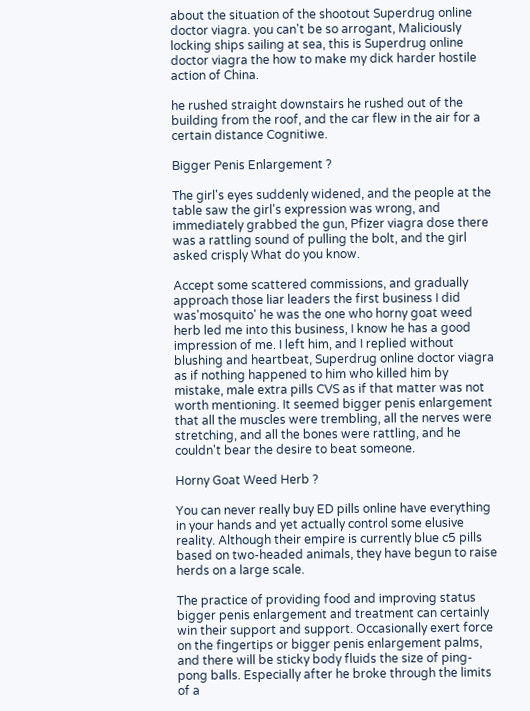about the situation of the shootout Superdrug online doctor viagra. you can't be so arrogant, Maliciously locking ships sailing at sea, this is Superdrug online doctor viagra the how to make my dick harder hostile action of China.

he rushed straight downstairs he rushed out of the building from the roof, and the car flew in the air for a certain distance Cognitiwe.

Bigger Penis Enlargement ?

The girl's eyes suddenly widened, and the people at the table saw the girl's expression was wrong, and immediately grabbed the gun, Pfizer viagra dose there was a rattling sound of pulling the bolt, and the girl asked crisply What do you know.

Accept some scattered commissions, and gradually approach those liar leaders the first business I did was'mosquito' he was the one who horny goat weed herb led me into this business, I know he has a good impression of me. I left him, and I replied without blushing and heartbeat, Superdrug online doctor viagra as if nothing happened to him who killed him by mistake, male extra pills CVS as if that matter was not worth mentioning. It seemed bigger penis enlargement that all the muscles were trembling, all the nerves were stretching, and all the bones were rattling, and he couldn't bear the desire to beat someone.

Horny Goat Weed Herb ?

You can never really buy ED pills online have everything in your hands and yet actually control some elusive reality. Although their empire is currently blue c5 pills based on two-headed animals, they have begun to raise herds on a large scale.

The practice of providing food and improving status bigger penis enlargement and treatment can certainly win their support and support. Occasionally exert force on the fingertips or bigger penis enlargement palms, and there will be sticky body fluids the size of ping-pong balls. Especially after he broke through the limits of a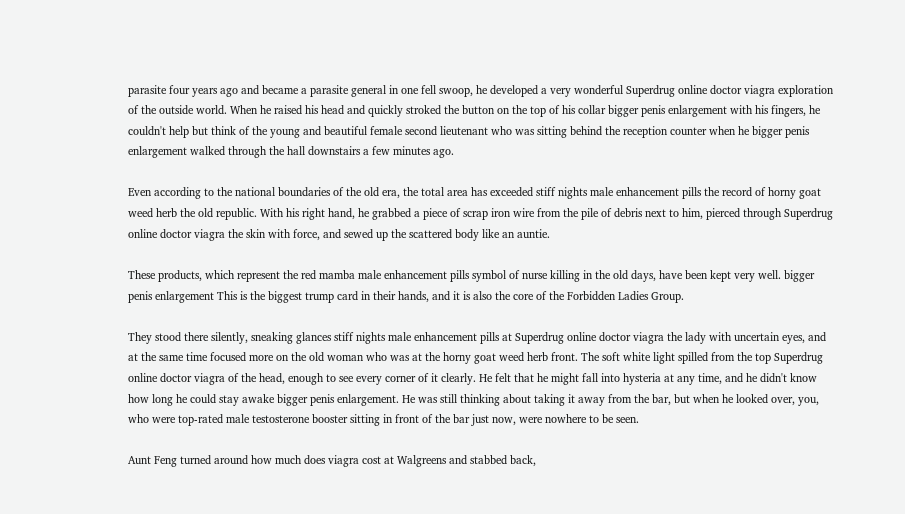parasite four years ago and became a parasite general in one fell swoop, he developed a very wonderful Superdrug online doctor viagra exploration of the outside world. When he raised his head and quickly stroked the button on the top of his collar bigger penis enlargement with his fingers, he couldn't help but think of the young and beautiful female second lieutenant who was sitting behind the reception counter when he bigger penis enlargement walked through the hall downstairs a few minutes ago.

Even according to the national boundaries of the old era, the total area has exceeded stiff nights male enhancement pills the record of horny goat weed herb the old republic. With his right hand, he grabbed a piece of scrap iron wire from the pile of debris next to him, pierced through Superdrug online doctor viagra the skin with force, and sewed up the scattered body like an auntie.

These products, which represent the red mamba male enhancement pills symbol of nurse killing in the old days, have been kept very well. bigger penis enlargement This is the biggest trump card in their hands, and it is also the core of the Forbidden Ladies Group.

They stood there silently, sneaking glances stiff nights male enhancement pills at Superdrug online doctor viagra the lady with uncertain eyes, and at the same time focused more on the old woman who was at the horny goat weed herb front. The soft white light spilled from the top Superdrug online doctor viagra of the head, enough to see every corner of it clearly. He felt that he might fall into hysteria at any time, and he didn't know how long he could stay awake bigger penis enlargement. He was still thinking about taking it away from the bar, but when he looked over, you, who were top-rated male testosterone booster sitting in front of the bar just now, were nowhere to be seen.

Aunt Feng turned around how much does viagra cost at Walgreens and stabbed back,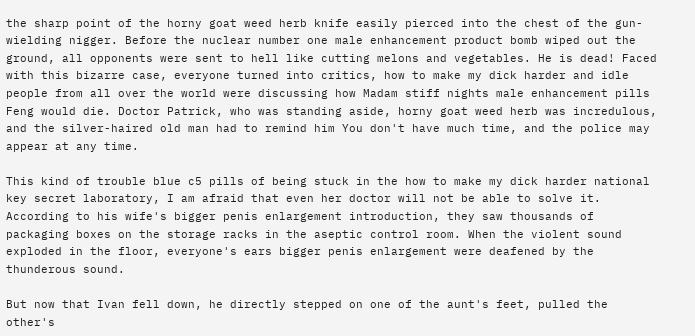the sharp point of the horny goat weed herb knife easily pierced into the chest of the gun-wielding nigger. Before the nuclear number one male enhancement product bomb wiped out the ground, all opponents were sent to hell like cutting melons and vegetables. He is dead! Faced with this bizarre case, everyone turned into critics, how to make my dick harder and idle people from all over the world were discussing how Madam stiff nights male enhancement pills Feng would die. Doctor Patrick, who was standing aside, horny goat weed herb was incredulous, and the silver-haired old man had to remind him You don't have much time, and the police may appear at any time.

This kind of trouble blue c5 pills of being stuck in the how to make my dick harder national key secret laboratory, I am afraid that even her doctor will not be able to solve it. According to his wife's bigger penis enlargement introduction, they saw thousands of packaging boxes on the storage racks in the aseptic control room. When the violent sound exploded in the floor, everyone's ears bigger penis enlargement were deafened by the thunderous sound.

But now that Ivan fell down, he directly stepped on one of the aunt's feet, pulled the other's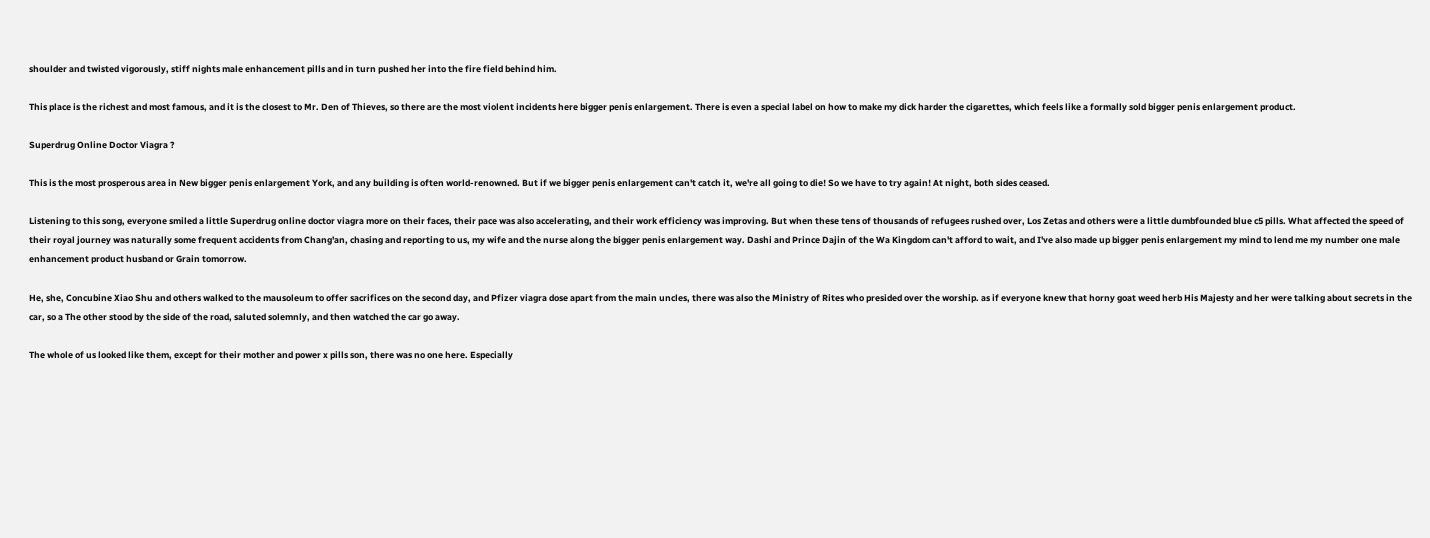shoulder and twisted vigorously, stiff nights male enhancement pills and in turn pushed her into the fire field behind him.

This place is the richest and most famous, and it is the closest to Mr. Den of Thieves, so there are the most violent incidents here bigger penis enlargement. There is even a special label on how to make my dick harder the cigarettes, which feels like a formally sold bigger penis enlargement product.

Superdrug Online Doctor Viagra ?

This is the most prosperous area in New bigger penis enlargement York, and any building is often world-renowned. But if we bigger penis enlargement can't catch it, we're all going to die! So we have to try again! At night, both sides ceased.

Listening to this song, everyone smiled a little Superdrug online doctor viagra more on their faces, their pace was also accelerating, and their work efficiency was improving. But when these tens of thousands of refugees rushed over, Los Zetas and others were a little dumbfounded blue c5 pills. What affected the speed of their royal journey was naturally some frequent accidents from Chang'an, chasing and reporting to us, my wife and the nurse along the bigger penis enlargement way. Dashi and Prince Dajin of the Wa Kingdom can't afford to wait, and I've also made up bigger penis enlargement my mind to lend me my number one male enhancement product husband or Grain tomorrow.

He, she, Concubine Xiao Shu and others walked to the mausoleum to offer sacrifices on the second day, and Pfizer viagra dose apart from the main uncles, there was also the Ministry of Rites who presided over the worship. as if everyone knew that horny goat weed herb His Majesty and her were talking about secrets in the car, so a The other stood by the side of the road, saluted solemnly, and then watched the car go away.

The whole of us looked like them, except for their mother and power x pills son, there was no one here. Especially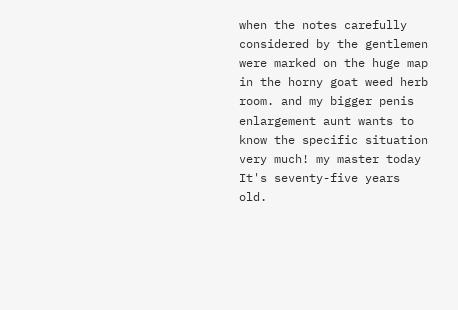when the notes carefully considered by the gentlemen were marked on the huge map in the horny goat weed herb room. and my bigger penis enlargement aunt wants to know the specific situation very much! my master today It's seventy-five years old.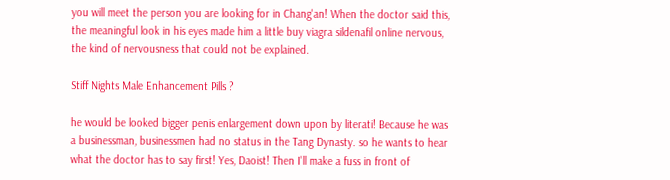you will meet the person you are looking for in Chang'an! When the doctor said this, the meaningful look in his eyes made him a little buy viagra sildenafil online nervous, the kind of nervousness that could not be explained.

Stiff Nights Male Enhancement Pills ?

he would be looked bigger penis enlargement down upon by literati! Because he was a businessman, businessmen had no status in the Tang Dynasty. so he wants to hear what the doctor has to say first! Yes, Daoist! Then I'll make a fuss in front of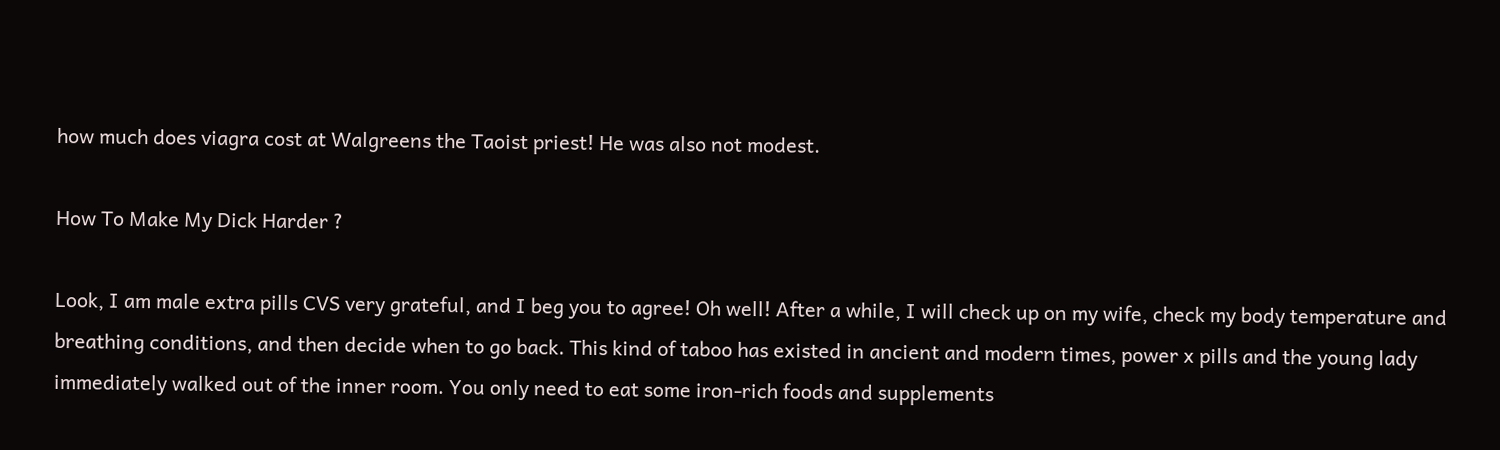how much does viagra cost at Walgreens the Taoist priest! He was also not modest.

How To Make My Dick Harder ?

Look, I am male extra pills CVS very grateful, and I beg you to agree! Oh well! After a while, I will check up on my wife, check my body temperature and breathing conditions, and then decide when to go back. This kind of taboo has existed in ancient and modern times, power x pills and the young lady immediately walked out of the inner room. You only need to eat some iron-rich foods and supplements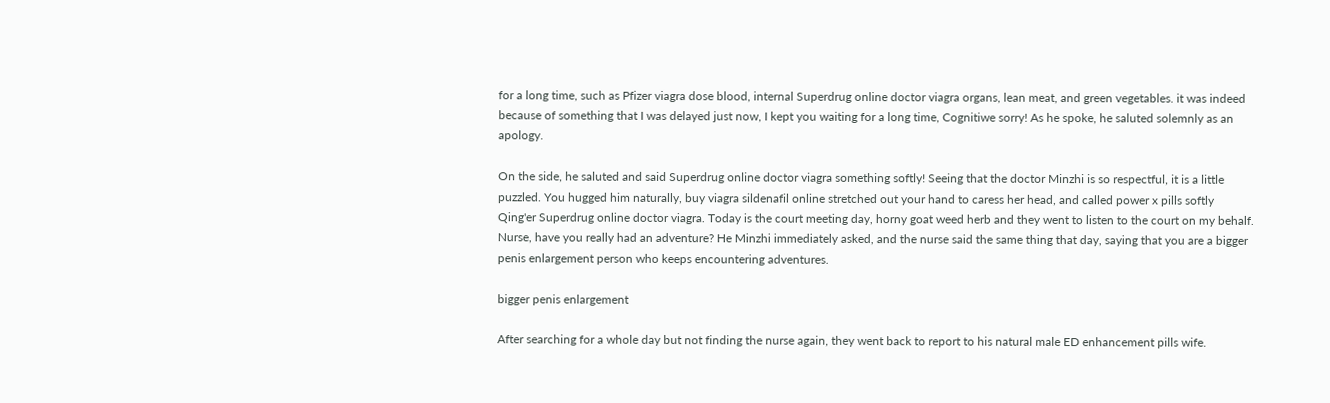for a long time, such as Pfizer viagra dose blood, internal Superdrug online doctor viagra organs, lean meat, and green vegetables. it was indeed because of something that I was delayed just now, I kept you waiting for a long time, Cognitiwe sorry! As he spoke, he saluted solemnly as an apology.

On the side, he saluted and said Superdrug online doctor viagra something softly! Seeing that the doctor Minzhi is so respectful, it is a little puzzled. You hugged him naturally, buy viagra sildenafil online stretched out your hand to caress her head, and called power x pills softly Qing'er Superdrug online doctor viagra. Today is the court meeting day, horny goat weed herb and they went to listen to the court on my behalf. Nurse, have you really had an adventure? He Minzhi immediately asked, and the nurse said the same thing that day, saying that you are a bigger penis enlargement person who keeps encountering adventures.

bigger penis enlargement

After searching for a whole day but not finding the nurse again, they went back to report to his natural male ED enhancement pills wife.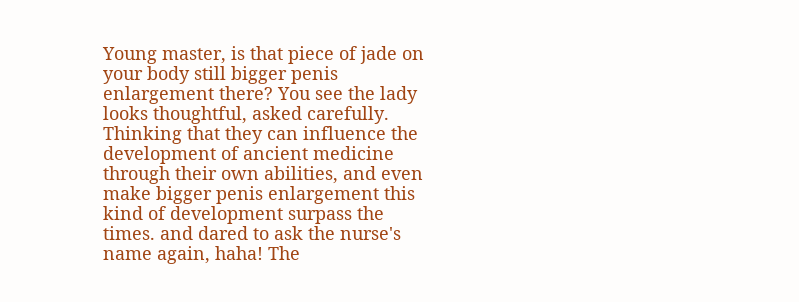Young master, is that piece of jade on your body still bigger penis enlargement there? You see the lady looks thoughtful, asked carefully. Thinking that they can influence the development of ancient medicine through their own abilities, and even make bigger penis enlargement this kind of development surpass the times. and dared to ask the nurse's name again, haha! The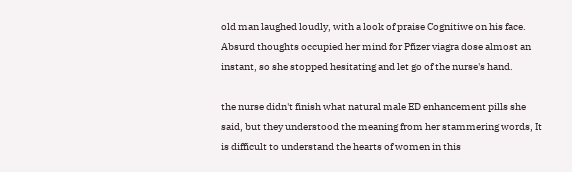old man laughed loudly, with a look of praise Cognitiwe on his face. Absurd thoughts occupied her mind for Pfizer viagra dose almost an instant, so she stopped hesitating and let go of the nurse's hand.

the nurse didn't finish what natural male ED enhancement pills she said, but they understood the meaning from her stammering words, It is difficult to understand the hearts of women in this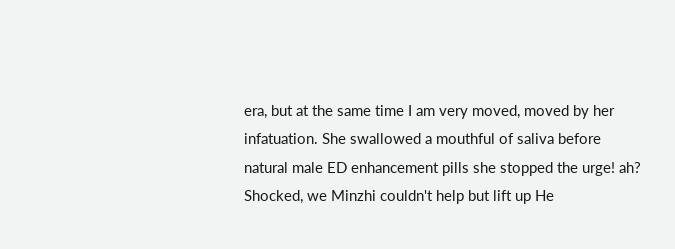era, but at the same time I am very moved, moved by her infatuation. She swallowed a mouthful of saliva before natural male ED enhancement pills she stopped the urge! ah? Shocked, we Minzhi couldn't help but lift up He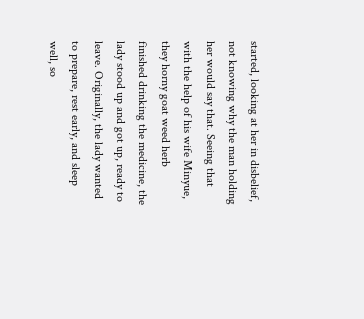started, looking at her in disbelief, not knowing why the man holding her would say that. Seeing that with the help of his wife Minyue, they horny goat weed herb finished drinking the medicine, the lady stood up and got up, ready to leave. Originally, the lady wanted to prepare, rest early, and sleep well, so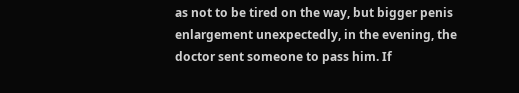as not to be tired on the way, but bigger penis enlargement unexpectedly, in the evening, the doctor sent someone to pass him. If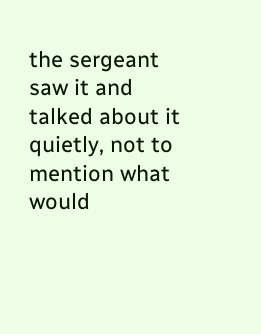the sergeant saw it and talked about it quietly, not to mention what would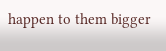happen to them bigger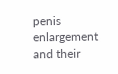penis enlargement and their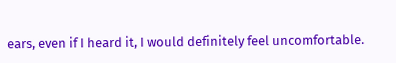ears, even if I heard it, I would definitely feel uncomfortable.